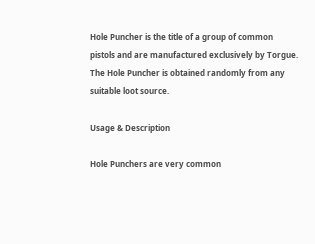Hole Puncher is the title of a group of common pistols and are manufactured exclusively by Torgue. The Hole Puncher is obtained randomly from any suitable loot source.

Usage & Description

Hole Punchers are very common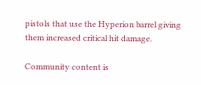pistols that use the Hyperion barrel giving them increased critical hit damage.

Community content is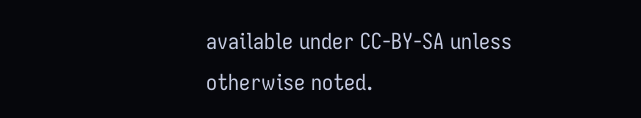available under CC-BY-SA unless otherwise noted.